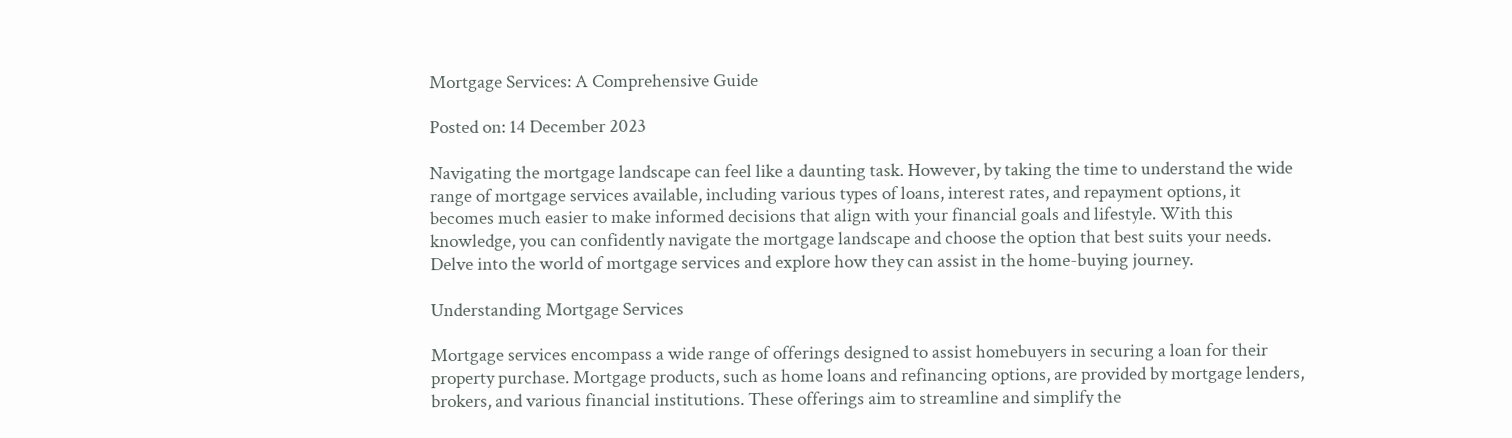Mortgage Services: A Comprehensive Guide

Posted on: 14 December 2023

Navigating the mortgage landscape can feel like a daunting task. However, by taking the time to understand the wide range of mortgage services available, including various types of loans, interest rates, and repayment options, it becomes much easier to make informed decisions that align with your financial goals and lifestyle. With this knowledge, you can confidently navigate the mortgage landscape and choose the option that best suits your needs. Delve into the world of mortgage services and explore how they can assist in the home-buying journey.

Understanding Mortgage Services

Mortgage services encompass a wide range of offerings designed to assist homebuyers in securing a loan for their property purchase. Mortgage products, such as home loans and refinancing options, are provided by mortgage lenders, brokers, and various financial institutions. These offerings aim to streamline and simplify the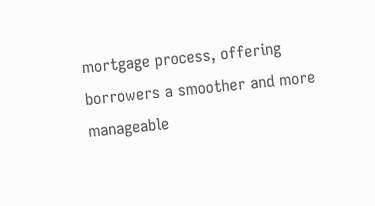mortgage process, offering borrowers a smoother and more manageable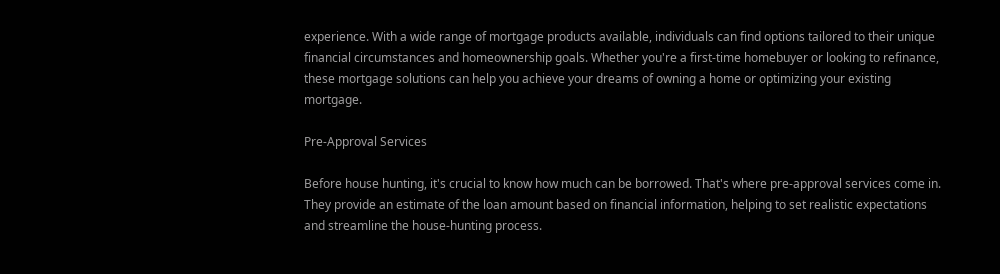experience. With a wide range of mortgage products available, individuals can find options tailored to their unique financial circumstances and homeownership goals. Whether you're a first-time homebuyer or looking to refinance, these mortgage solutions can help you achieve your dreams of owning a home or optimizing your existing mortgage.

Pre-Approval Services

Before house hunting, it's crucial to know how much can be borrowed. That's where pre-approval services come in. They provide an estimate of the loan amount based on financial information, helping to set realistic expectations and streamline the house-hunting process.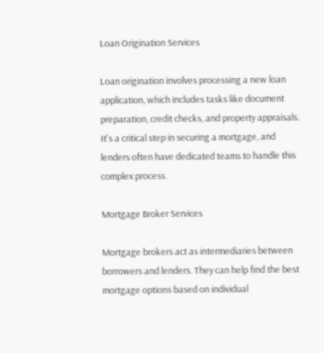Loan Origination Services

Loan origination involves processing a new loan application, which includes tasks like document preparation, credit checks, and property appraisals. It's a critical step in securing a mortgage, and lenders often have dedicated teams to handle this complex process.

Mortgage Broker Services

Mortgage brokers act as intermediaries between borrowers and lenders. They can help find the best mortgage options based on individual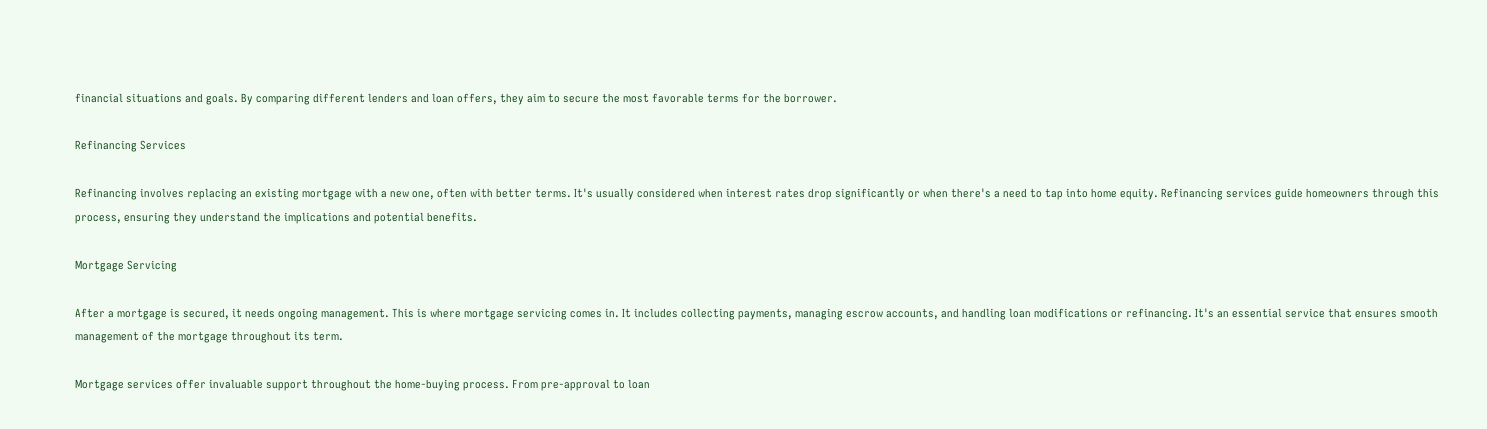financial situations and goals. By comparing different lenders and loan offers, they aim to secure the most favorable terms for the borrower.

Refinancing Services

Refinancing involves replacing an existing mortgage with a new one, often with better terms. It's usually considered when interest rates drop significantly or when there's a need to tap into home equity. Refinancing services guide homeowners through this process, ensuring they understand the implications and potential benefits.

Mortgage Servicing

After a mortgage is secured, it needs ongoing management. This is where mortgage servicing comes in. It includes collecting payments, managing escrow accounts, and handling loan modifications or refinancing. It's an essential service that ensures smooth management of the mortgage throughout its term.

Mortgage services offer invaluable support throughout the home-buying process. From pre-approval to loan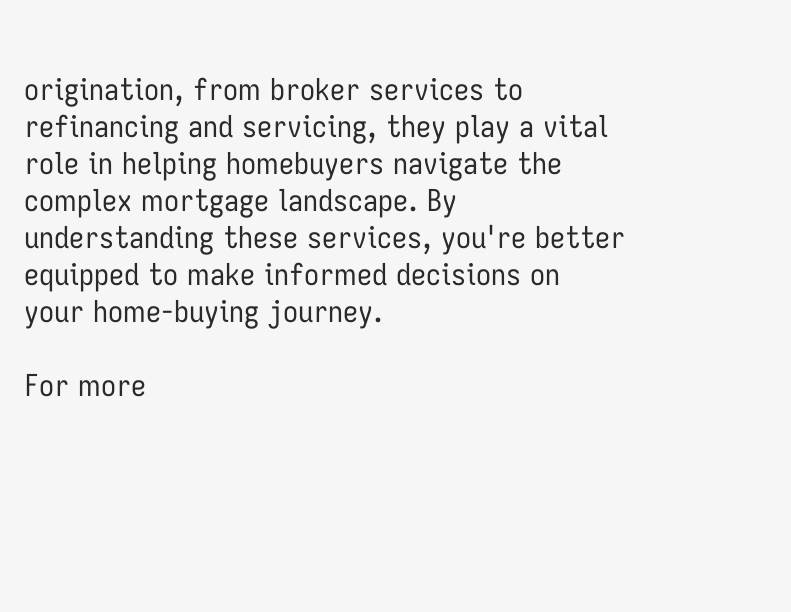origination, from broker services to refinancing and servicing, they play a vital role in helping homebuyers navigate the complex mortgage landscape. By understanding these services, you're better equipped to make informed decisions on your home-buying journey.

For more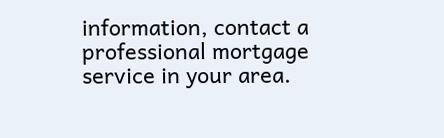information, contact a professional mortgage service in your area.